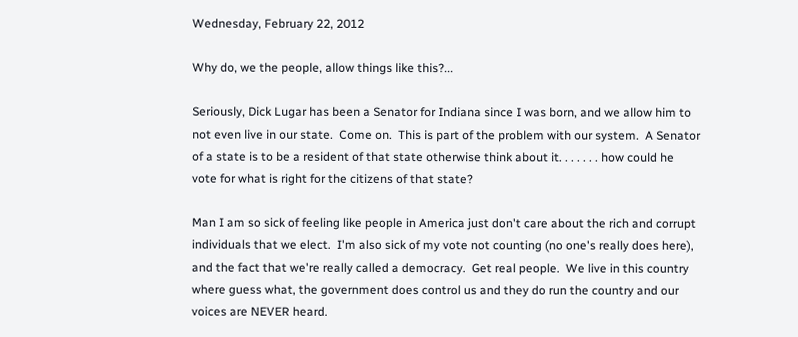Wednesday, February 22, 2012

Why do, we the people, allow things like this?...

Seriously, Dick Lugar has been a Senator for Indiana since I was born, and we allow him to not even live in our state.  Come on.  This is part of the problem with our system.  A Senator of a state is to be a resident of that state otherwise think about it. . . . . . . how could he vote for what is right for the citizens of that state?

Man I am so sick of feeling like people in America just don't care about the rich and corrupt individuals that we elect.  I'm also sick of my vote not counting (no one's really does here), and the fact that we're really called a democracy.  Get real people.  We live in this country where guess what, the government does control us and they do run the country and our voices are NEVER heard.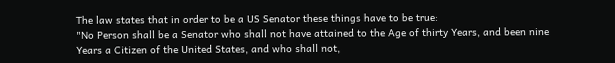The law states that in order to be a US Senator these things have to be true:
"No Person shall be a Senator who shall not have attained to the Age of thirty Years, and been nine Years a Citizen of the United States, and who shall not,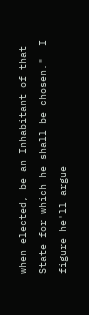when elected, be an Inhabitant of that State for which he shall be chosen."  I figure he'll argue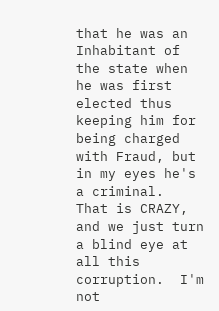that he was an Inhabitant of the state when he was first elected thus keeping him for being charged with Fraud, but in my eyes he's a criminal.  That is CRAZY, and we just turn a blind eye at all this corruption.  I'm not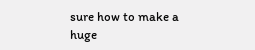sure how to make a huge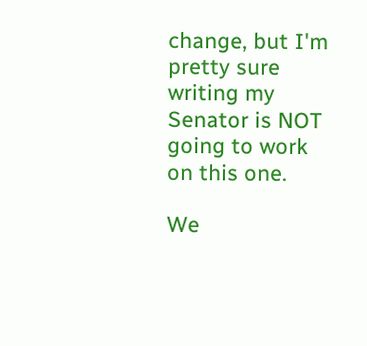change, but I'm pretty sure writing my Senator is NOT going to work on this one.

We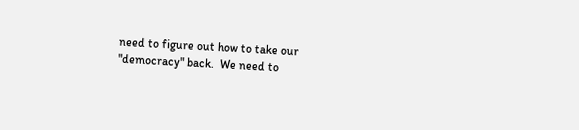need to figure out how to take our "democracy" back.  We need to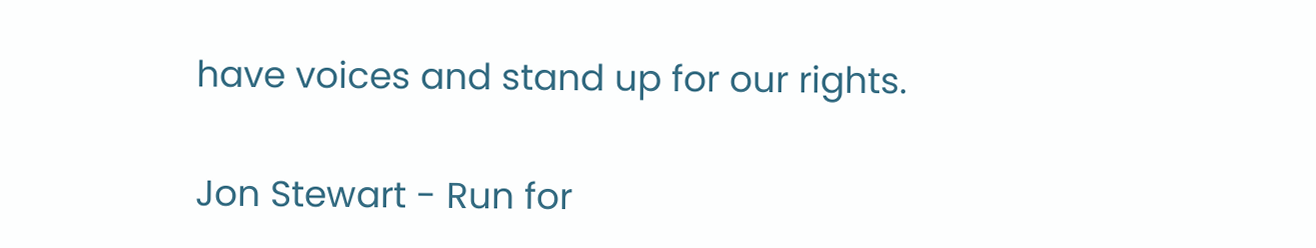have voices and stand up for our rights.

Jon Stewart - Run for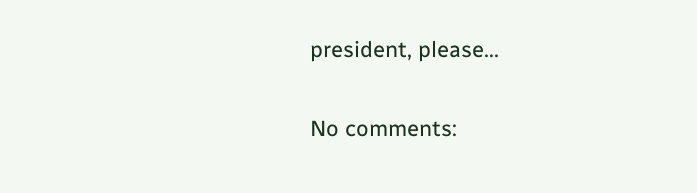president, please...

No comments: